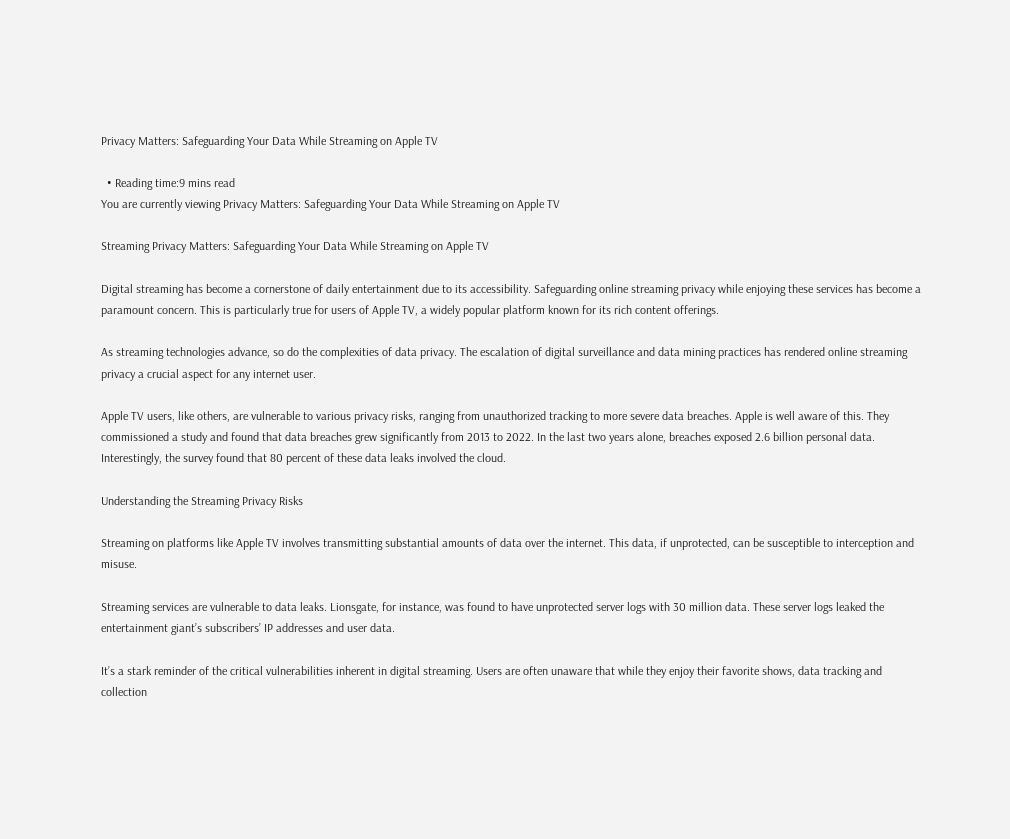Privacy Matters: Safeguarding Your Data While Streaming on Apple TV

  • Reading time:9 mins read
You are currently viewing Privacy Matters: Safeguarding Your Data While Streaming on Apple TV

Streaming Privacy Matters: Safeguarding Your Data While Streaming on Apple TV

Digital streaming has become a cornerstone of daily entertainment due to its accessibility. Safeguarding online streaming privacy while enjoying these services has become a paramount concern. This is particularly true for users of Apple TV, a widely popular platform known for its rich content offerings.

As streaming technologies advance, so do the complexities of data privacy. The escalation of digital surveillance and data mining practices has rendered online streaming privacy a crucial aspect for any internet user.

Apple TV users, like others, are vulnerable to various privacy risks, ranging from unauthorized tracking to more severe data breaches. Apple is well aware of this. They commissioned a study and found that data breaches grew significantly from 2013 to 2022. In the last two years alone, breaches exposed 2.6 billion personal data. Interestingly, the survey found that 80 percent of these data leaks involved the cloud.

Understanding the Streaming Privacy Risks

Streaming on platforms like Apple TV involves transmitting substantial amounts of data over the internet. This data, if unprotected, can be susceptible to interception and misuse.

Streaming services are vulnerable to data leaks. Lionsgate, for instance, was found to have unprotected server logs with 30 million data. These server logs leaked the entertainment giant’s subscribers’ IP addresses and user data.

It’s a stark reminder of the critical vulnerabilities inherent in digital streaming. Users are often unaware that while they enjoy their favorite shows, data tracking and collection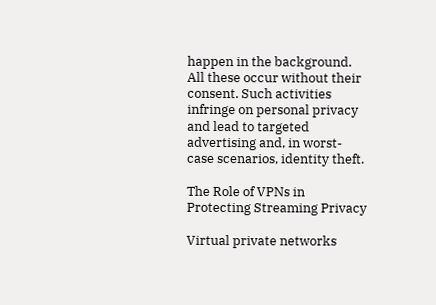happen in the background. All these occur without their consent. Such activities infringe on personal privacy and lead to targeted advertising and, in worst-case scenarios, identity theft.

The Role of VPNs in Protecting Streaming Privacy

Virtual private networks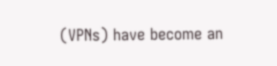(VPNs) have become an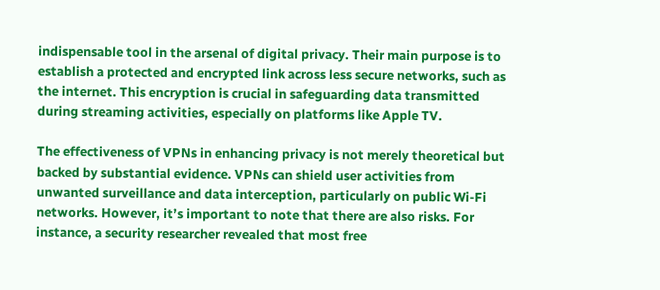indispensable tool in the arsenal of digital privacy. Their main purpose is to establish a protected and encrypted link across less secure networks, such as the internet. This encryption is crucial in safeguarding data transmitted during streaming activities, especially on platforms like Apple TV.

The effectiveness of VPNs in enhancing privacy is not merely theoretical but backed by substantial evidence. VPNs can shield user activities from unwanted surveillance and data interception, particularly on public Wi-Fi networks. However, it’s important to note that there are also risks. For instance, a security researcher revealed that most free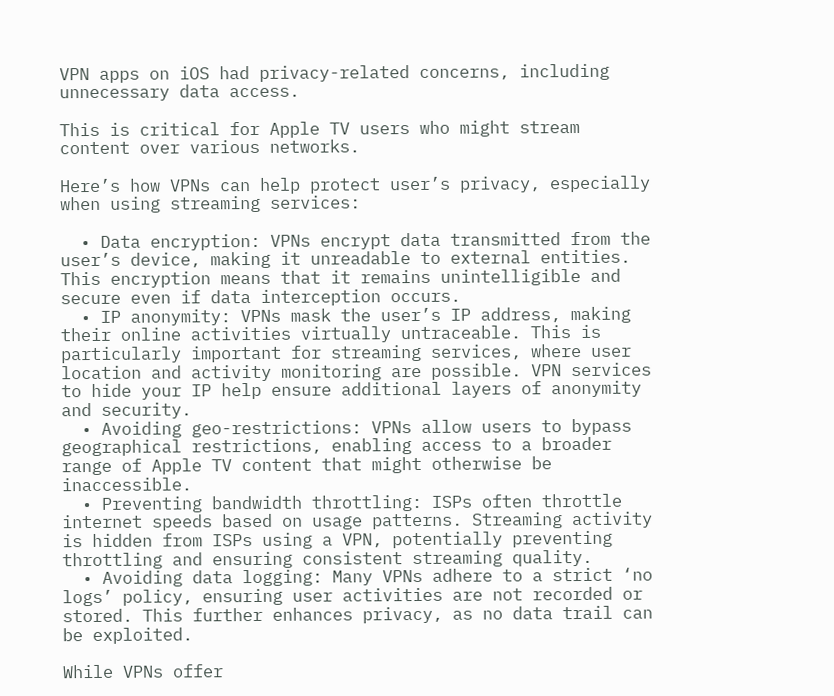VPN apps on iOS had privacy-related concerns, including unnecessary data access.

This is critical for Apple TV users who might stream content over various networks.

Here’s how VPNs can help protect user’s privacy, especially when using streaming services:

  • Data encryption: VPNs encrypt data transmitted from the user’s device, making it unreadable to external entities. This encryption means that it remains unintelligible and secure even if data interception occurs.
  • IP anonymity: VPNs mask the user’s IP address, making their online activities virtually untraceable. This is particularly important for streaming services, where user location and activity monitoring are possible. VPN services to hide your IP help ensure additional layers of anonymity and security.
  • Avoiding geo-restrictions: VPNs allow users to bypass geographical restrictions, enabling access to a broader range of Apple TV content that might otherwise be inaccessible.
  • Preventing bandwidth throttling: ISPs often throttle internet speeds based on usage patterns. Streaming activity is hidden from ISPs using a VPN, potentially preventing throttling and ensuring consistent streaming quality.
  • Avoiding data logging: Many VPNs adhere to a strict ‘no logs’ policy, ensuring user activities are not recorded or stored. This further enhances privacy, as no data trail can be exploited.

While VPNs offer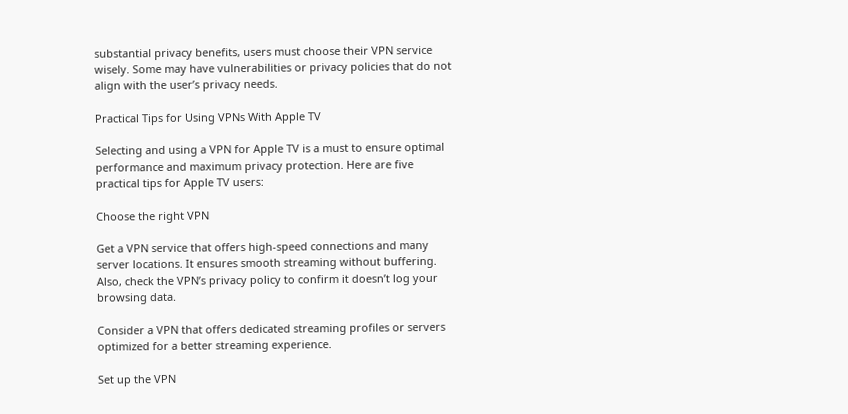substantial privacy benefits, users must choose their VPN service wisely. Some may have vulnerabilities or privacy policies that do not align with the user’s privacy needs.

Practical Tips for Using VPNs With Apple TV

Selecting and using a VPN for Apple TV is a must to ensure optimal performance and maximum privacy protection. Here are five practical tips for Apple TV users:

Choose the right VPN

Get a VPN service that offers high-speed connections and many server locations. It ensures smooth streaming without buffering. Also, check the VPN’s privacy policy to confirm it doesn’t log your browsing data.

Consider a VPN that offers dedicated streaming profiles or servers optimized for a better streaming experience.

Set up the VPN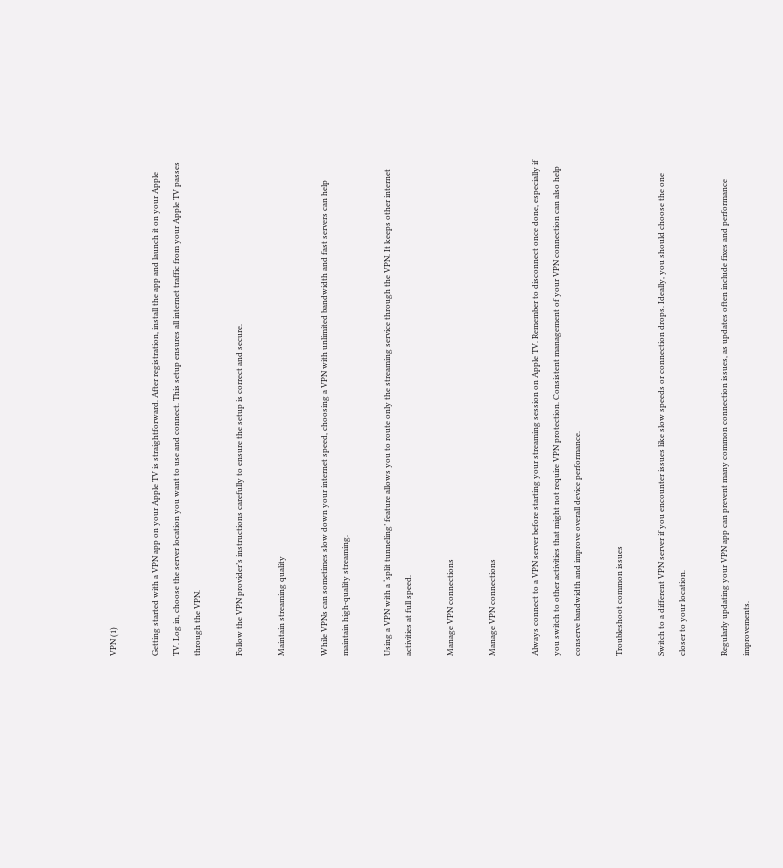VPN (1)

Getting started with a VPN app on your Apple TV is straightforward. After registration, install the app and launch it on your Apple TV. Log in, choose the server location you want to use and connect. This setup ensures all internet traffic from your Apple TV passes through the VPN.

Follow the VPN provider’s instructions carefully to ensure the setup is correct and secure.

Maintain streaming quality

While VPNs can sometimes slow down your internet speed, choosing a VPN with unlimited bandwidth and fast servers can help maintain high-quality streaming.

Using a VPN with a ‘split tunneling’ feature allows you to route only the streaming service through the VPN. It keeps other internet activities at full speed.

Manage VPN connections

Manage VPN connections

Always connect to a VPN server before starting your streaming session on Apple TV. Remember to disconnect once done, especially if you switch to other activities that might not require VPN protection. Consistent management of your VPN connection can also help conserve bandwidth and improve overall device performance.

Troubleshoot common issues

Switch to a different VPN server if you encounter issues like slow speeds or connection drops. Ideally, you should choose the one closer to your location.

Regularly updating your VPN app can prevent many common connection issues, as updates often include fixes and performance improvements.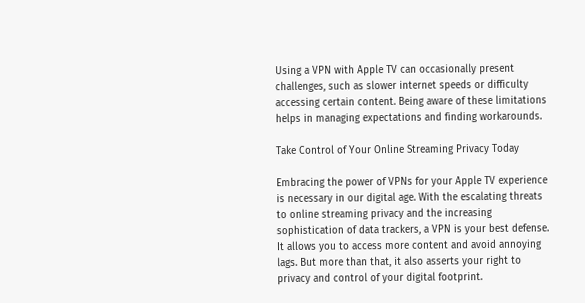Using a VPN with Apple TV can occasionally present challenges, such as slower internet speeds or difficulty accessing certain content. Being aware of these limitations helps in managing expectations and finding workarounds.

Take Control of Your Online Streaming Privacy Today

Embracing the power of VPNs for your Apple TV experience is necessary in our digital age. With the escalating threats to online streaming privacy and the increasing sophistication of data trackers, a VPN is your best defense. It allows you to access more content and avoid annoying lags. But more than that, it also asserts your right to privacy and control of your digital footprint.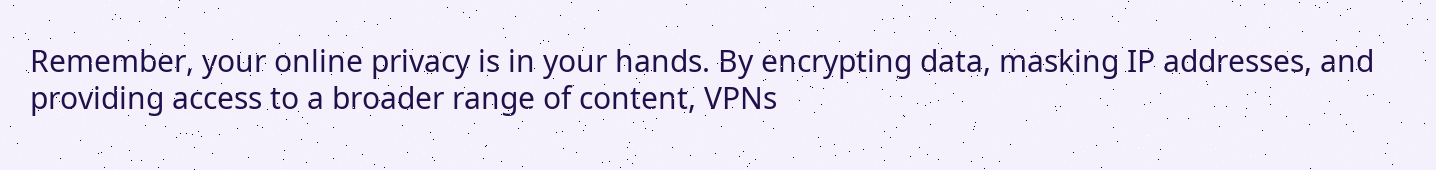Remember, your online privacy is in your hands. By encrypting data, masking IP addresses, and providing access to a broader range of content, VPNs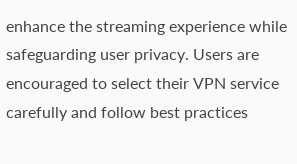enhance the streaming experience while safeguarding user privacy. Users are encouraged to select their VPN service carefully and follow best practices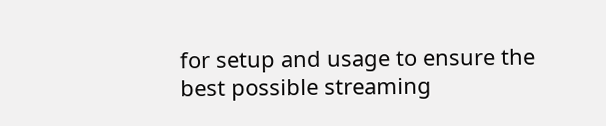for setup and usage to ensure the best possible streaming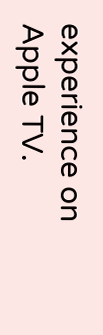experience on Apple TV.